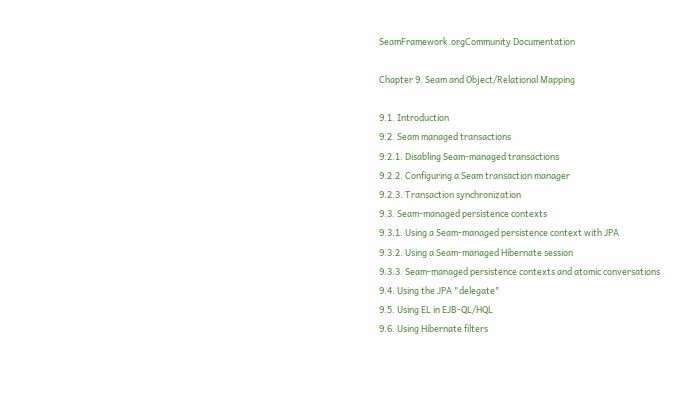SeamFramework.orgCommunity Documentation

Chapter 9. Seam and Object/Relational Mapping

9.1. Introduction
9.2. Seam managed transactions
9.2.1. Disabling Seam-managed transactions
9.2.2. Configuring a Seam transaction manager
9.2.3. Transaction synchronization
9.3. Seam-managed persistence contexts
9.3.1. Using a Seam-managed persistence context with JPA
9.3.2. Using a Seam-managed Hibernate session
9.3.3. Seam-managed persistence contexts and atomic conversations
9.4. Using the JPA "delegate"
9.5. Using EL in EJB-QL/HQL
9.6. Using Hibernate filters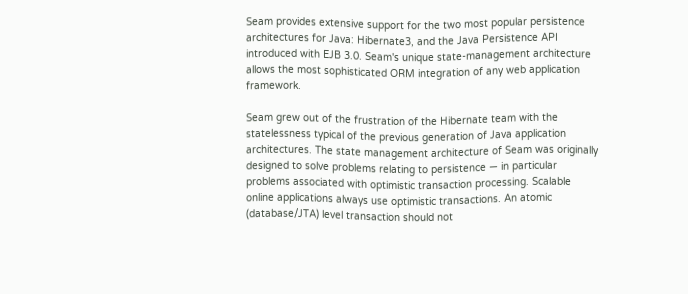Seam provides extensive support for the two most popular persistence architectures for Java: Hibernate3, and the Java Persistence API introduced with EJB 3.0. Seam's unique state-management architecture allows the most sophisticated ORM integration of any web application framework.

Seam grew out of the frustration of the Hibernate team with the statelessness typical of the previous generation of Java application architectures. The state management architecture of Seam was originally designed to solve problems relating to persistence — in particular problems associated with optimistic transaction processing. Scalable online applications always use optimistic transactions. An atomic (database/JTA) level transaction should not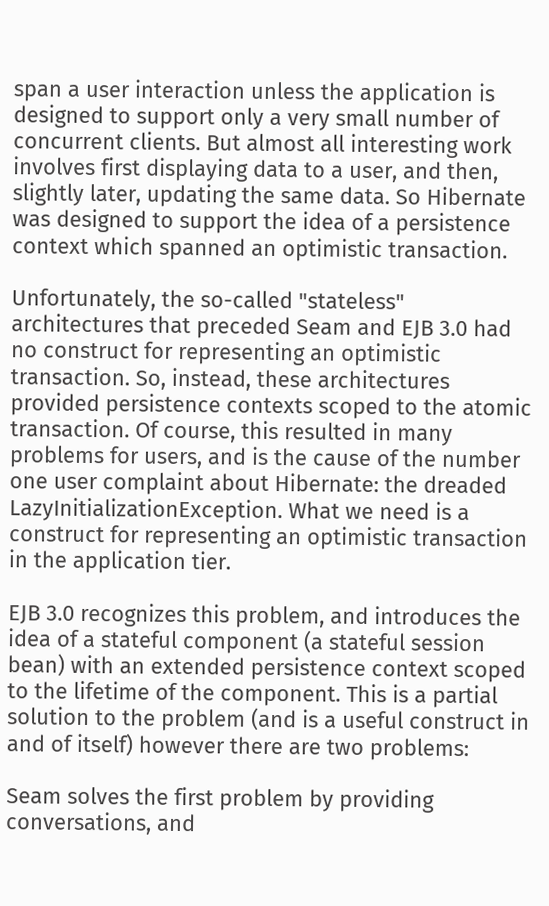span a user interaction unless the application is designed to support only a very small number of concurrent clients. But almost all interesting work involves first displaying data to a user, and then, slightly later, updating the same data. So Hibernate was designed to support the idea of a persistence context which spanned an optimistic transaction.

Unfortunately, the so-called "stateless" architectures that preceded Seam and EJB 3.0 had no construct for representing an optimistic transaction. So, instead, these architectures provided persistence contexts scoped to the atomic transaction. Of course, this resulted in many problems for users, and is the cause of the number one user complaint about Hibernate: the dreaded LazyInitializationException. What we need is a construct for representing an optimistic transaction in the application tier.

EJB 3.0 recognizes this problem, and introduces the idea of a stateful component (a stateful session bean) with an extended persistence context scoped to the lifetime of the component. This is a partial solution to the problem (and is a useful construct in and of itself) however there are two problems:

Seam solves the first problem by providing conversations, and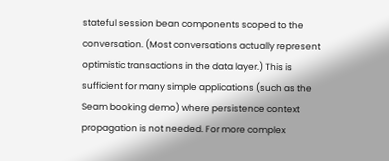stateful session bean components scoped to the conversation. (Most conversations actually represent optimistic transactions in the data layer.) This is sufficient for many simple applications (such as the Seam booking demo) where persistence context propagation is not needed. For more complex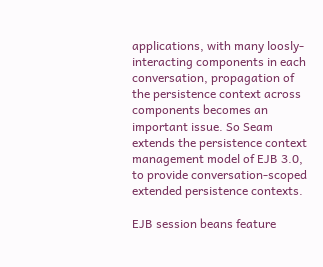applications, with many loosly-interacting components in each conversation, propagation of the persistence context across components becomes an important issue. So Seam extends the persistence context management model of EJB 3.0, to provide conversation-scoped extended persistence contexts.

EJB session beans feature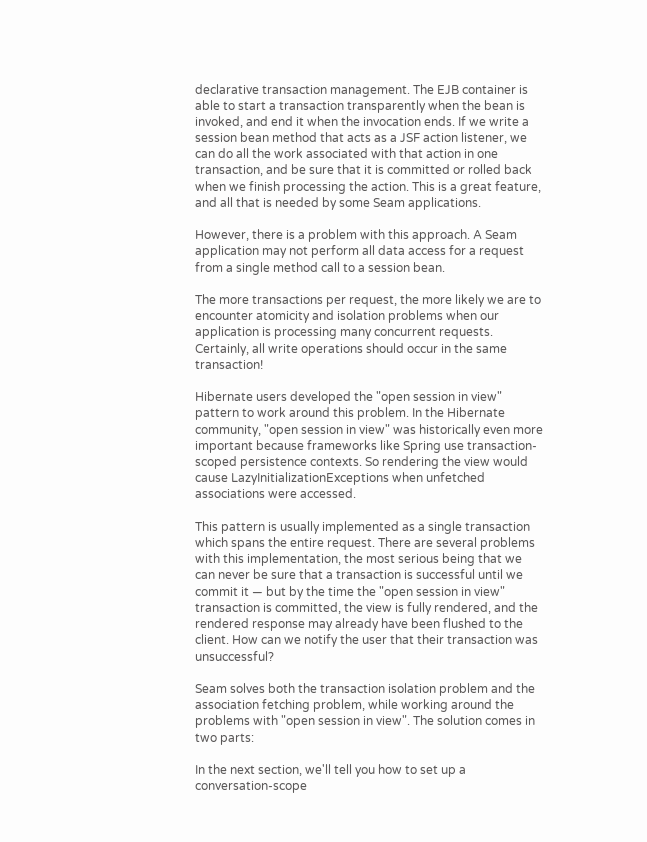declarative transaction management. The EJB container is able to start a transaction transparently when the bean is invoked, and end it when the invocation ends. If we write a session bean method that acts as a JSF action listener, we can do all the work associated with that action in one transaction, and be sure that it is committed or rolled back when we finish processing the action. This is a great feature, and all that is needed by some Seam applications.

However, there is a problem with this approach. A Seam application may not perform all data access for a request from a single method call to a session bean.

The more transactions per request, the more likely we are to encounter atomicity and isolation problems when our application is processing many concurrent requests. Certainly, all write operations should occur in the same transaction!

Hibernate users developed the "open session in view" pattern to work around this problem. In the Hibernate community, "open session in view" was historically even more important because frameworks like Spring use transaction-scoped persistence contexts. So rendering the view would cause LazyInitializationExceptions when unfetched associations were accessed.

This pattern is usually implemented as a single transaction which spans the entire request. There are several problems with this implementation, the most serious being that we can never be sure that a transaction is successful until we commit it — but by the time the "open session in view" transaction is committed, the view is fully rendered, and the rendered response may already have been flushed to the client. How can we notify the user that their transaction was unsuccessful?

Seam solves both the transaction isolation problem and the association fetching problem, while working around the problems with "open session in view". The solution comes in two parts:

In the next section, we'll tell you how to set up a conversation-scope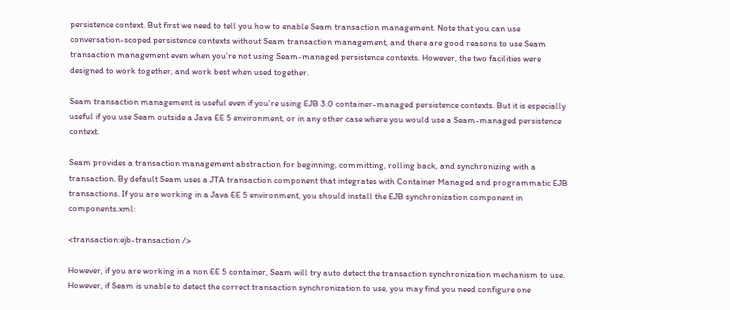persistence context. But first we need to tell you how to enable Seam transaction management. Note that you can use conversation-scoped persistence contexts without Seam transaction management, and there are good reasons to use Seam transaction management even when you're not using Seam-managed persistence contexts. However, the two facilities were designed to work together, and work best when used together.

Seam transaction management is useful even if you're using EJB 3.0 container-managed persistence contexts. But it is especially useful if you use Seam outside a Java EE 5 environment, or in any other case where you would use a Seam-managed persistence context.

Seam provides a transaction management abstraction for beginning, committing, rolling back, and synchronizing with a transaction. By default Seam uses a JTA transaction component that integrates with Container Managed and programmatic EJB transactions. If you are working in a Java EE 5 environment, you should install the EJB synchronization component in components.xml:

<transaction:ejb-transaction />

However, if you are working in a non EE 5 container, Seam will try auto detect the transaction synchronization mechanism to use. However, if Seam is unable to detect the correct transaction synchronization to use, you may find you need configure one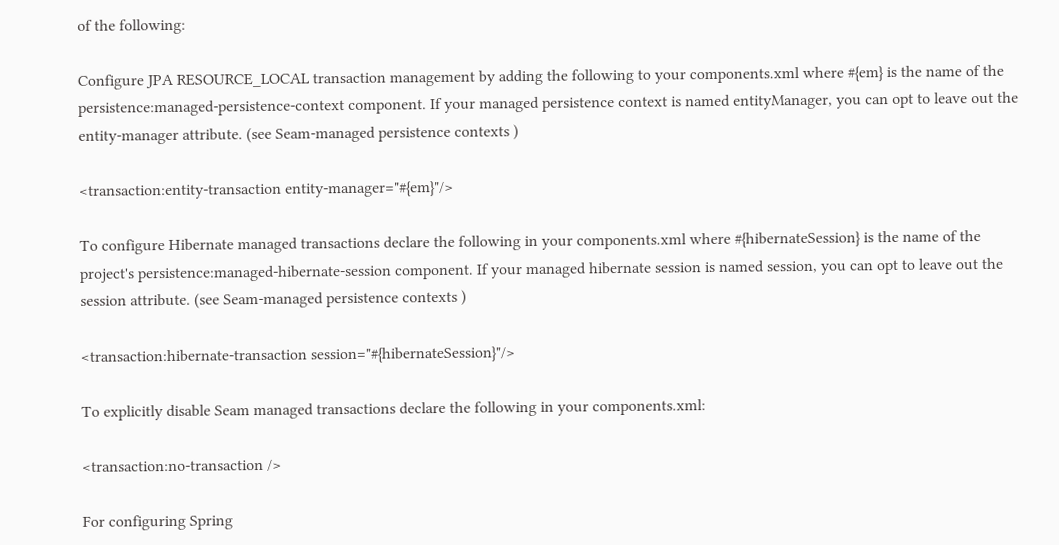of the following:

Configure JPA RESOURCE_LOCAL transaction management by adding the following to your components.xml where #{em} is the name of the persistence:managed-persistence-context component. If your managed persistence context is named entityManager, you can opt to leave out the entity-manager attribute. (see Seam-managed persistence contexts )

<transaction:entity-transaction entity-manager="#{em}"/>

To configure Hibernate managed transactions declare the following in your components.xml where #{hibernateSession} is the name of the project's persistence:managed-hibernate-session component. If your managed hibernate session is named session, you can opt to leave out the session attribute. (see Seam-managed persistence contexts )

<transaction:hibernate-transaction session="#{hibernateSession}"/>

To explicitly disable Seam managed transactions declare the following in your components.xml:

<transaction:no-transaction />

For configuring Spring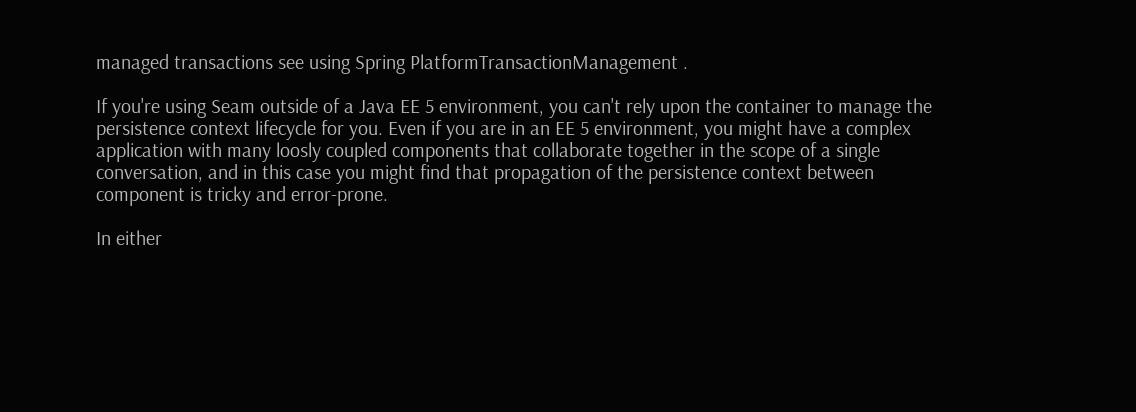managed transactions see using Spring PlatformTransactionManagement .

If you're using Seam outside of a Java EE 5 environment, you can't rely upon the container to manage the persistence context lifecycle for you. Even if you are in an EE 5 environment, you might have a complex application with many loosly coupled components that collaborate together in the scope of a single conversation, and in this case you might find that propagation of the persistence context between component is tricky and error-prone.

In either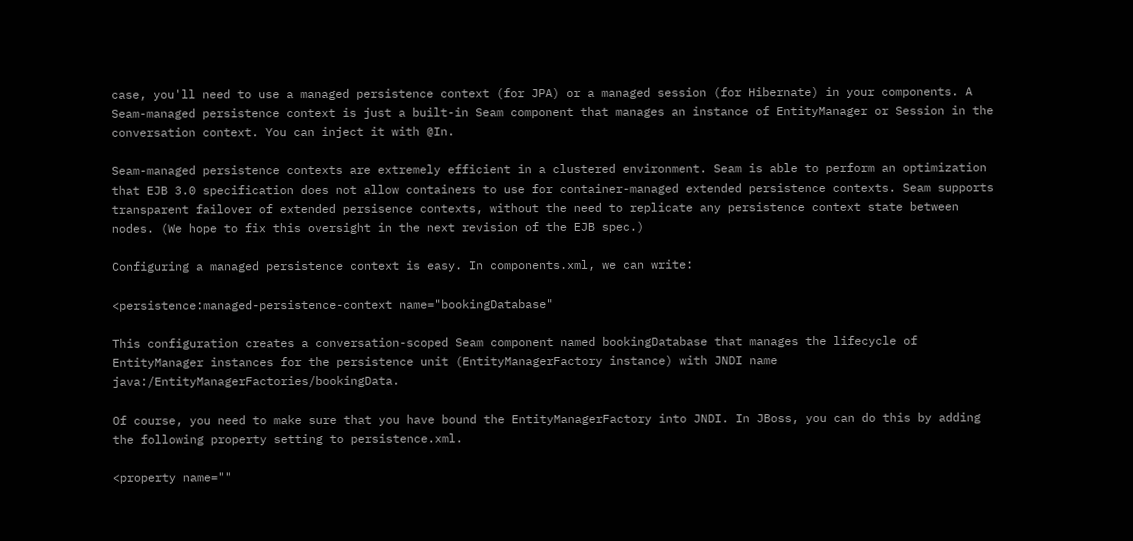case, you'll need to use a managed persistence context (for JPA) or a managed session (for Hibernate) in your components. A Seam-managed persistence context is just a built-in Seam component that manages an instance of EntityManager or Session in the conversation context. You can inject it with @In.

Seam-managed persistence contexts are extremely efficient in a clustered environment. Seam is able to perform an optimization that EJB 3.0 specification does not allow containers to use for container-managed extended persistence contexts. Seam supports transparent failover of extended persisence contexts, without the need to replicate any persistence context state between nodes. (We hope to fix this oversight in the next revision of the EJB spec.)

Configuring a managed persistence context is easy. In components.xml, we can write:

<persistence:managed-persistence-context name="bookingDatabase"

This configuration creates a conversation-scoped Seam component named bookingDatabase that manages the lifecycle of EntityManager instances for the persistence unit (EntityManagerFactory instance) with JNDI name java:/EntityManagerFactories/bookingData.

Of course, you need to make sure that you have bound the EntityManagerFactory into JNDI. In JBoss, you can do this by adding the following property setting to persistence.xml.

<property name=""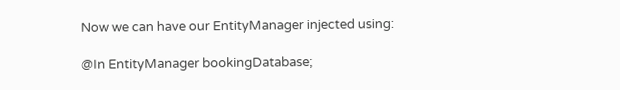Now we can have our EntityManager injected using:

@In EntityManager bookingDatabase;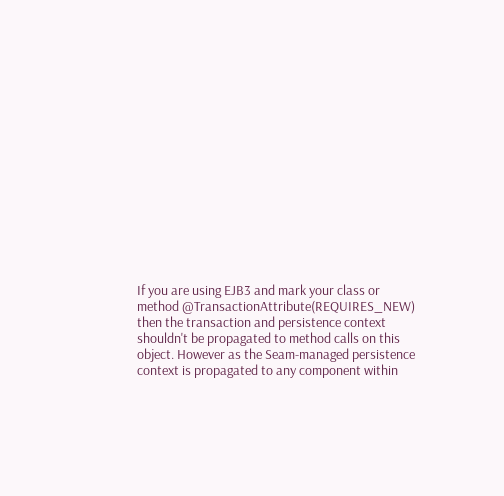If you are using EJB3 and mark your class or method @TransactionAttribute(REQUIRES_NEW) then the transaction and persistence context shouldn't be propagated to method calls on this object. However as the Seam-managed persistence context is propagated to any component within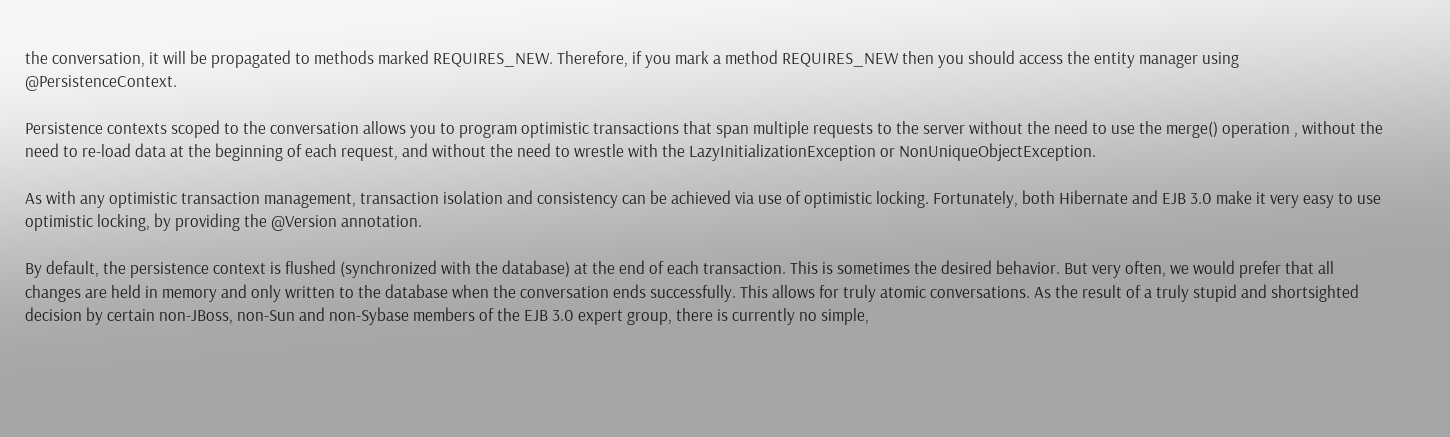the conversation, it will be propagated to methods marked REQUIRES_NEW. Therefore, if you mark a method REQUIRES_NEW then you should access the entity manager using @PersistenceContext.

Persistence contexts scoped to the conversation allows you to program optimistic transactions that span multiple requests to the server without the need to use the merge() operation , without the need to re-load data at the beginning of each request, and without the need to wrestle with the LazyInitializationException or NonUniqueObjectException.

As with any optimistic transaction management, transaction isolation and consistency can be achieved via use of optimistic locking. Fortunately, both Hibernate and EJB 3.0 make it very easy to use optimistic locking, by providing the @Version annotation.

By default, the persistence context is flushed (synchronized with the database) at the end of each transaction. This is sometimes the desired behavior. But very often, we would prefer that all changes are held in memory and only written to the database when the conversation ends successfully. This allows for truly atomic conversations. As the result of a truly stupid and shortsighted decision by certain non-JBoss, non-Sun and non-Sybase members of the EJB 3.0 expert group, there is currently no simple,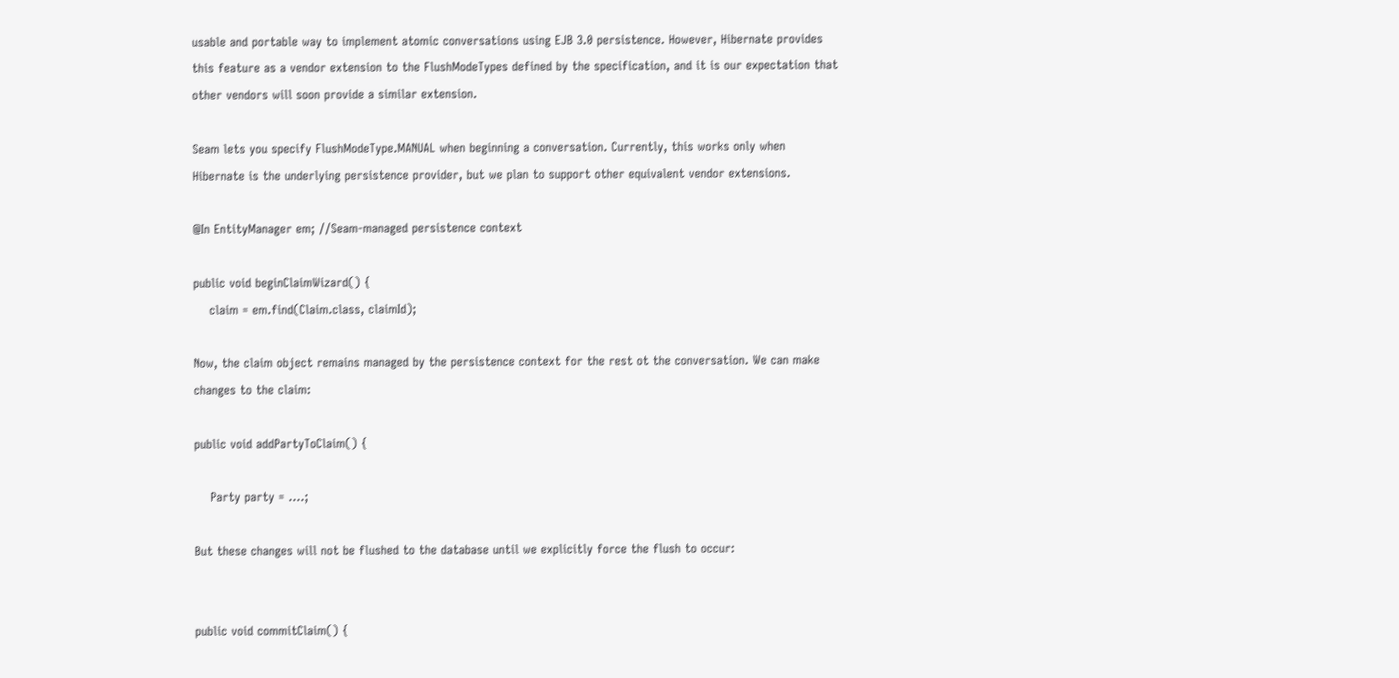usable and portable way to implement atomic conversations using EJB 3.0 persistence. However, Hibernate provides this feature as a vendor extension to the FlushModeTypes defined by the specification, and it is our expectation that other vendors will soon provide a similar extension.

Seam lets you specify FlushModeType.MANUAL when beginning a conversation. Currently, this works only when Hibernate is the underlying persistence provider, but we plan to support other equivalent vendor extensions.

@In EntityManager em; //Seam-managed persistence context

public void beginClaimWizard() {
    claim = em.find(Claim.class, claimId);

Now, the claim object remains managed by the persistence context for the rest ot the conversation. We can make changes to the claim:

public void addPartyToClaim() {

    Party party = ....;

But these changes will not be flushed to the database until we explicitly force the flush to occur:


public void commitClaim() {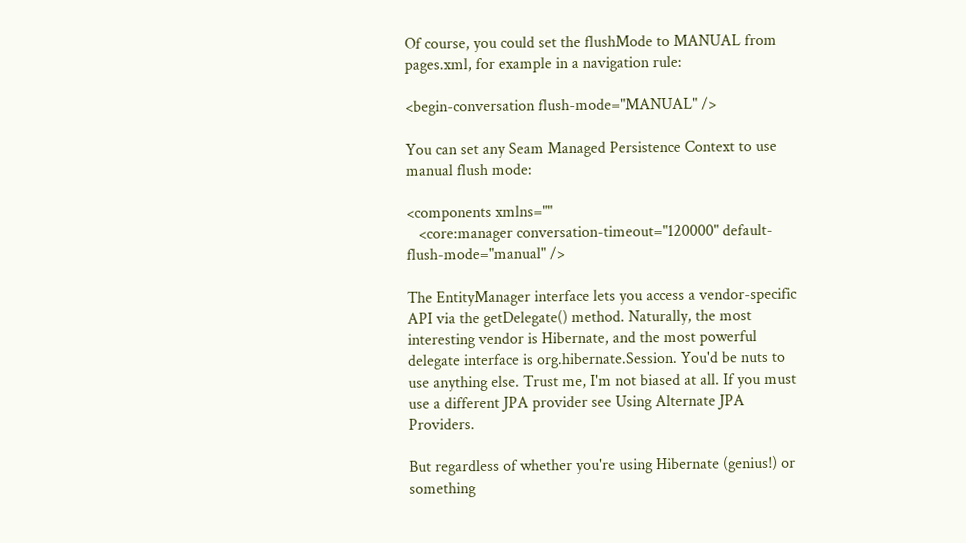Of course, you could set the flushMode to MANUAL from pages.xml, for example in a navigation rule:

<begin-conversation flush-mode="MANUAL" />

You can set any Seam Managed Persistence Context to use manual flush mode:

<components xmlns=""
   <core:manager conversation-timeout="120000" default-flush-mode="manual" />

The EntityManager interface lets you access a vendor-specific API via the getDelegate() method. Naturally, the most interesting vendor is Hibernate, and the most powerful delegate interface is org.hibernate.Session. You'd be nuts to use anything else. Trust me, I'm not biased at all. If you must use a different JPA provider see Using Alternate JPA Providers.

But regardless of whether you're using Hibernate (genius!) or something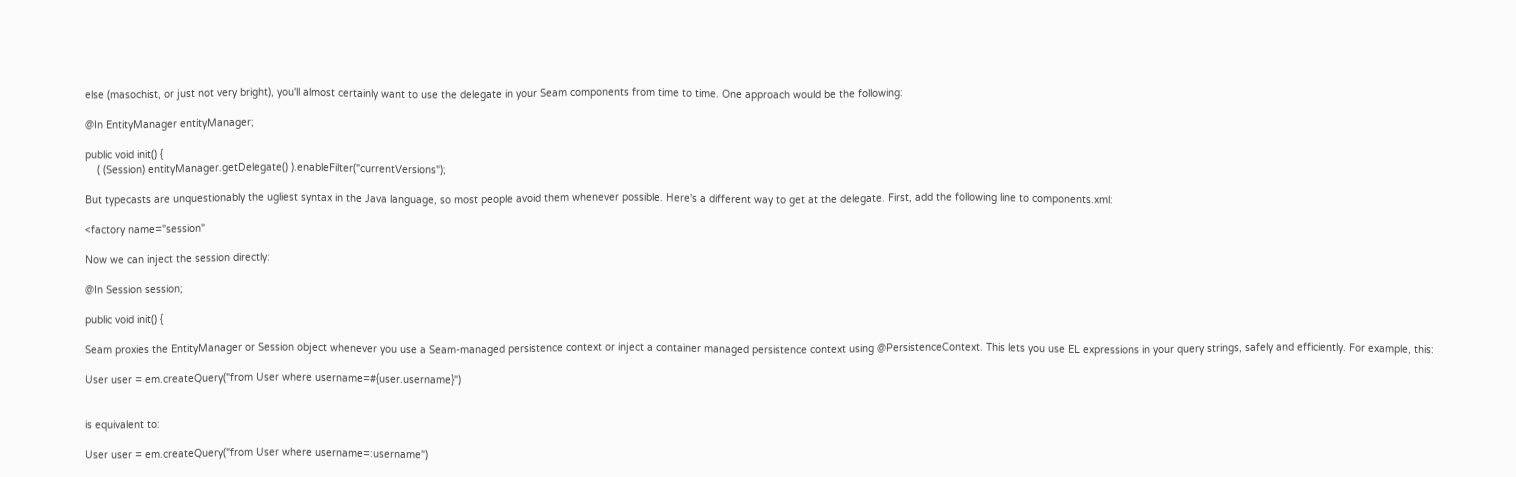else (masochist, or just not very bright), you'll almost certainly want to use the delegate in your Seam components from time to time. One approach would be the following:

@In EntityManager entityManager;

public void init() {
    ( (Session) entityManager.getDelegate() ).enableFilter("currentVersions");

But typecasts are unquestionably the ugliest syntax in the Java language, so most people avoid them whenever possible. Here's a different way to get at the delegate. First, add the following line to components.xml:

<factory name="session"

Now we can inject the session directly:

@In Session session;

public void init() {

Seam proxies the EntityManager or Session object whenever you use a Seam-managed persistence context or inject a container managed persistence context using @PersistenceContext. This lets you use EL expressions in your query strings, safely and efficiently. For example, this:

User user = em.createQuery("from User where username=#{user.username}")


is equivalent to:

User user = em.createQuery("from User where username=:username")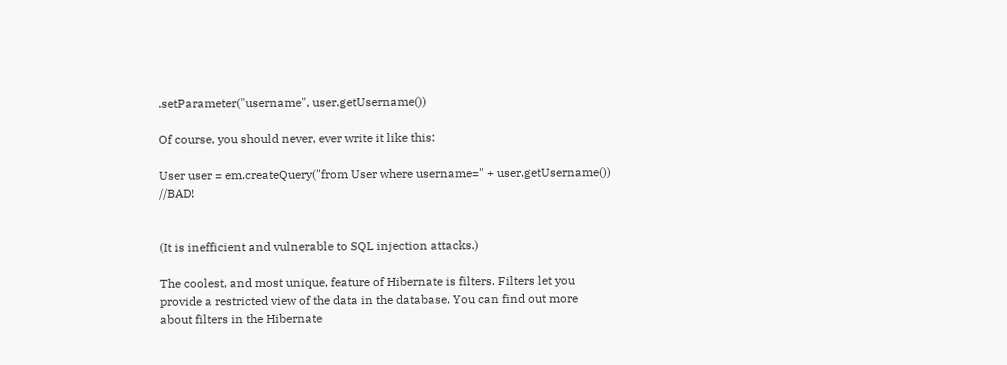.setParameter("username", user.getUsername())

Of course, you should never, ever write it like this:

User user = em.createQuery("from User where username=" + user.getUsername()) //BAD!


(It is inefficient and vulnerable to SQL injection attacks.)

The coolest, and most unique, feature of Hibernate is filters. Filters let you provide a restricted view of the data in the database. You can find out more about filters in the Hibernate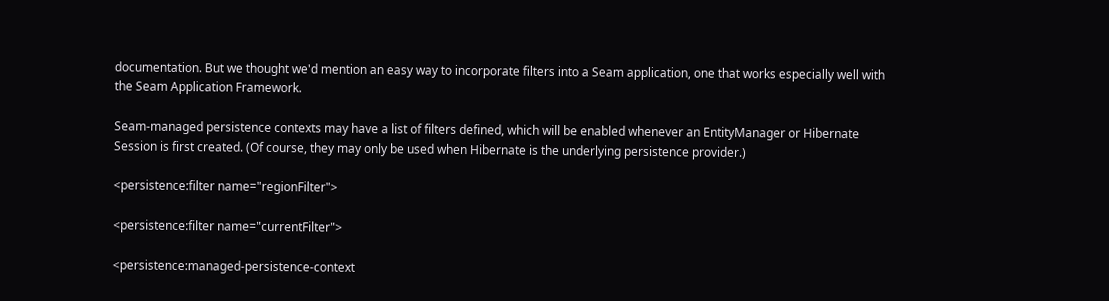documentation. But we thought we'd mention an easy way to incorporate filters into a Seam application, one that works especially well with the Seam Application Framework.

Seam-managed persistence contexts may have a list of filters defined, which will be enabled whenever an EntityManager or Hibernate Session is first created. (Of course, they may only be used when Hibernate is the underlying persistence provider.)

<persistence:filter name="regionFilter">

<persistence:filter name="currentFilter">

<persistence:managed-persistence-context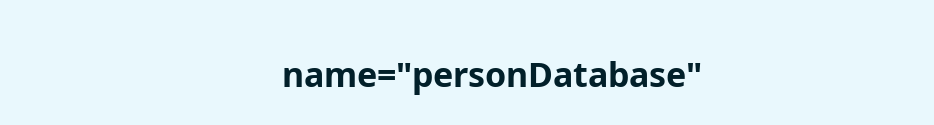name="personDatabase"